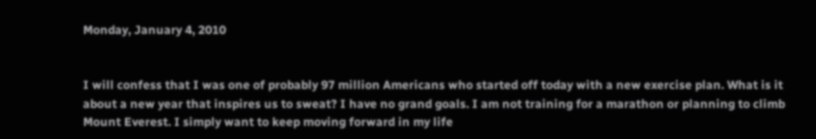Monday, January 4, 2010


I will confess that I was one of probably 97 million Americans who started off today with a new exercise plan. What is it about a new year that inspires us to sweat? I have no grand goals. I am not training for a marathon or planning to climb Mount Everest. I simply want to keep moving forward in my life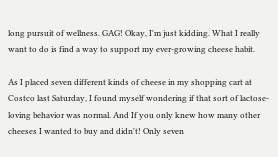long pursuit of wellness. GAG! Okay, I'm just kidding. What I really want to do is find a way to support my ever-growing cheese habit.

As I placed seven different kinds of cheese in my shopping cart at Costco last Saturday, I found myself wondering if that sort of lactose-loving behavior was normal. And If you only knew how many other cheeses I wanted to buy and didn't! Only seven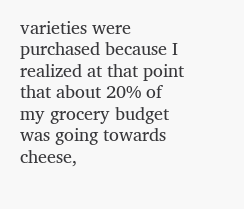varieties were purchased because I realized at that point that about 20% of my grocery budget was going towards cheese,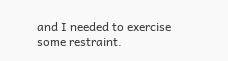and I needed to exercise some restraint.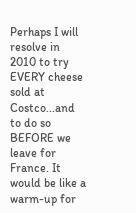Perhaps I will resolve in 2010 to try EVERY cheese sold at Costco...and to do so BEFORE we leave for France. It would be like a warm-up for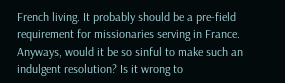French living. It probably should be a pre-field requirement for missionaries serving in France. Anyways, would it be so sinful to make such an indulgent resolution? Is it wrong to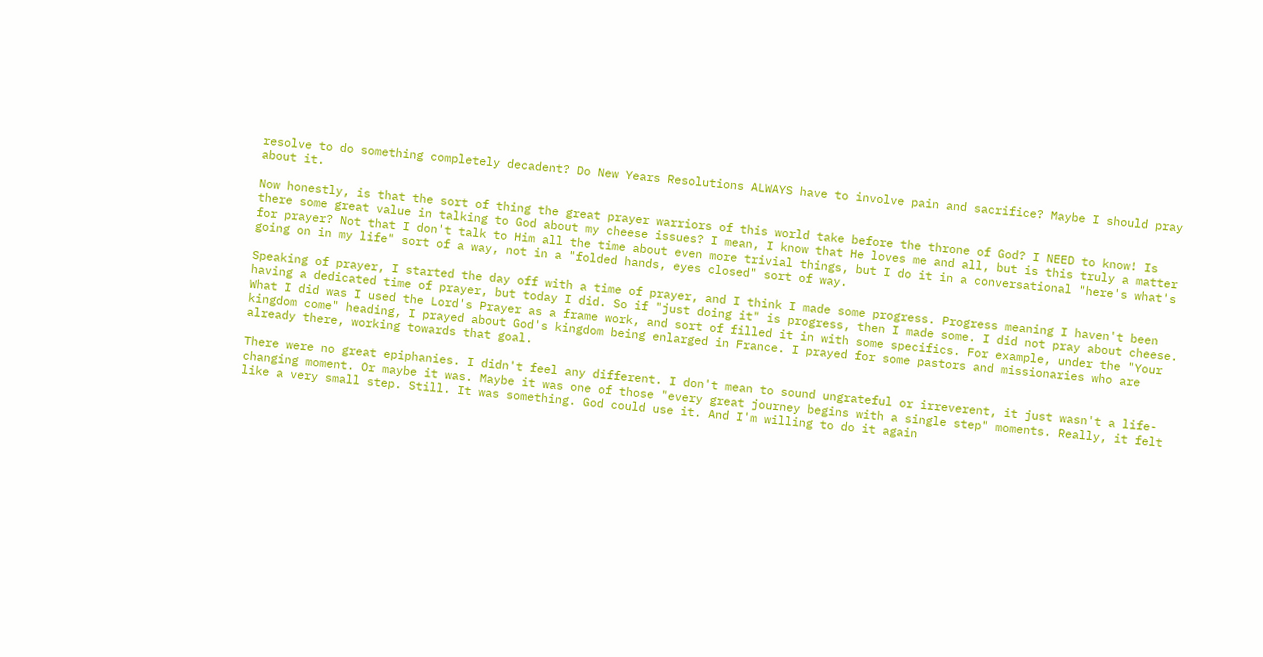resolve to do something completely decadent? Do New Years Resolutions ALWAYS have to involve pain and sacrifice? Maybe I should pray about it.

Now honestly, is that the sort of thing the great prayer warriors of this world take before the throne of God? I NEED to know! Is there some great value in talking to God about my cheese issues? I mean, I know that He loves me and all, but is this truly a matter for prayer? Not that I don't talk to Him all the time about even more trivial things, but I do it in a conversational "here's what's going on in my life" sort of a way, not in a "folded hands, eyes closed" sort of way.

Speaking of prayer, I started the day off with a time of prayer, and I think I made some progress. Progress meaning I haven't been having a dedicated time of prayer, but today I did. So if "just doing it" is progress, then I made some. I did not pray about cheese. What I did was I used the Lord's Prayer as a frame work, and sort of filled it in with some specifics. For example, under the "Your kingdom come" heading, I prayed about God's kingdom being enlarged in France. I prayed for some pastors and missionaries who are already there, working towards that goal.

There were no great epiphanies. I didn't feel any different. I don't mean to sound ungrateful or irreverent, it just wasn't a life-changing moment. Or maybe it was. Maybe it was one of those "every great journey begins with a single step" moments. Really, it felt like a very small step. Still. It was something. God could use it. And I'm willing to do it again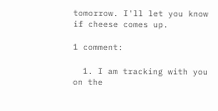tomorrow. I'll let you know if cheese comes up.

1 comment:

  1. I am tracking with you on the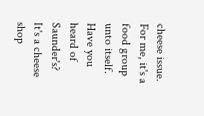cheese issue. For me, it's a food group unto itself. Have you heard of Saunder's? It's a cheese shop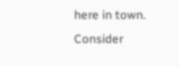here in town. Consider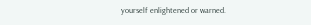yourself enlightened or warned.